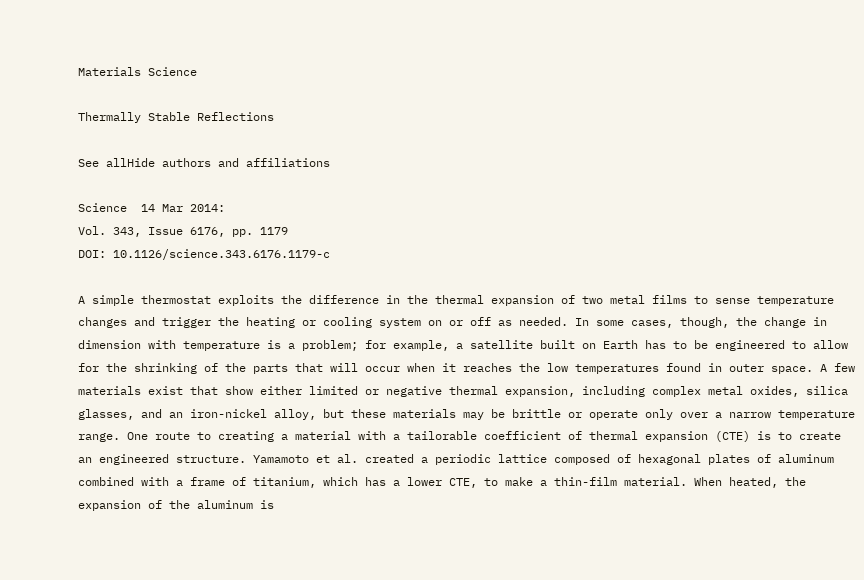Materials Science

Thermally Stable Reflections

See allHide authors and affiliations

Science  14 Mar 2014:
Vol. 343, Issue 6176, pp. 1179
DOI: 10.1126/science.343.6176.1179-c

A simple thermostat exploits the difference in the thermal expansion of two metal films to sense temperature changes and trigger the heating or cooling system on or off as needed. In some cases, though, the change in dimension with temperature is a problem; for example, a satellite built on Earth has to be engineered to allow for the shrinking of the parts that will occur when it reaches the low temperatures found in outer space. A few materials exist that show either limited or negative thermal expansion, including complex metal oxides, silica glasses, and an iron-nickel alloy, but these materials may be brittle or operate only over a narrow temperature range. One route to creating a material with a tailorable coefficient of thermal expansion (CTE) is to create an engineered structure. Yamamoto et al. created a periodic lattice composed of hexagonal plates of aluminum combined with a frame of titanium, which has a lower CTE, to make a thin-film material. When heated, the expansion of the aluminum is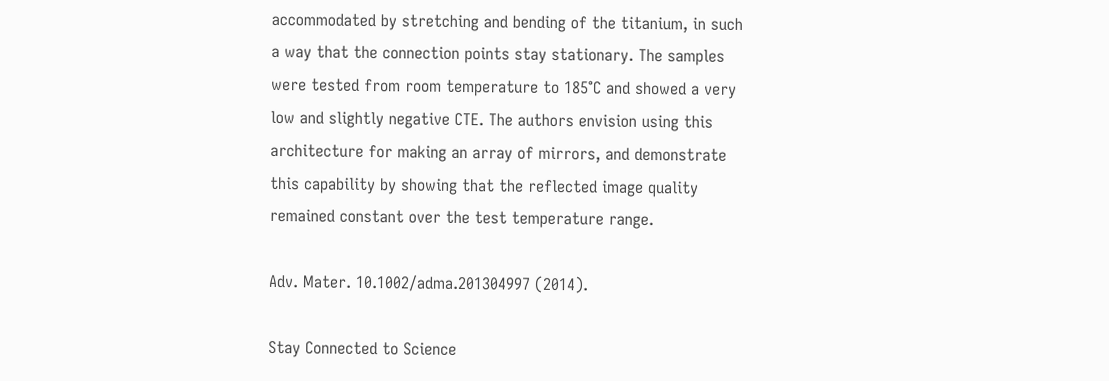accommodated by stretching and bending of the titanium, in such a way that the connection points stay stationary. The samples were tested from room temperature to 185°C and showed a very low and slightly negative CTE. The authors envision using this architecture for making an array of mirrors, and demonstrate this capability by showing that the reflected image quality remained constant over the test temperature range.

Adv. Mater. 10.1002/adma.201304997 (2014).

Stay Connected to Science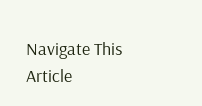Navigate This Article